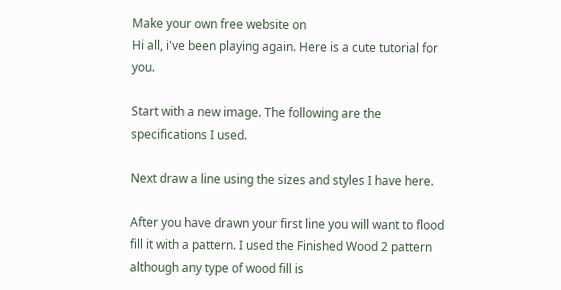Make your own free website on
Hi all, i've been playing again. Here is a cute tutorial for you.

Start with a new image. The following are the specifications I used.

Next draw a line using the sizes and styles I have here.

After you have drawn your first line you will want to flood fill it with a pattern. I used the Finished Wood 2 pattern although any type of wood fill is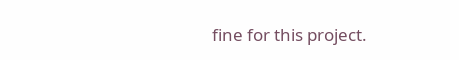fine for this project.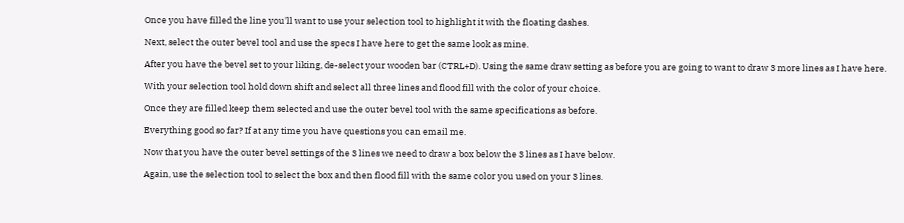Once you have filled the line you'll want to use your selection tool to highlight it with the floating dashes.

Next, select the outer bevel tool and use the specs I have here to get the same look as mine.

After you have the bevel set to your liking, de-select your wooden bar (CTRL+D). Using the same draw setting as before you are going to want to draw 3 more lines as I have here.

With your selection tool hold down shift and select all three lines and flood fill with the color of your choice.

Once they are filled keep them selected and use the outer bevel tool with the same specifications as before.

Everything good so far? If at any time you have questions you can email me.

Now that you have the outer bevel settings of the 3 lines we need to draw a box below the 3 lines as I have below.

Again, use the selection tool to select the box and then flood fill with the same color you used on your 3 lines.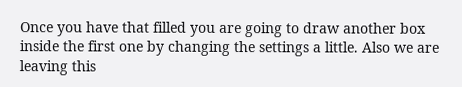Once you have that filled you are going to draw another box inside the first one by changing the settings a little. Also we are leaving this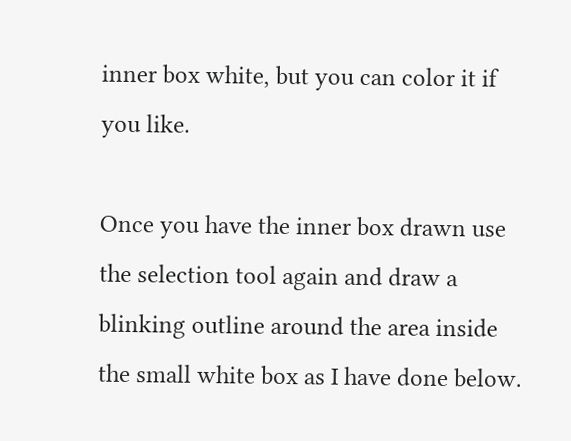inner box white, but you can color it if you like.

Once you have the inner box drawn use the selection tool again and draw a blinking outline around the area inside the small white box as I have done below.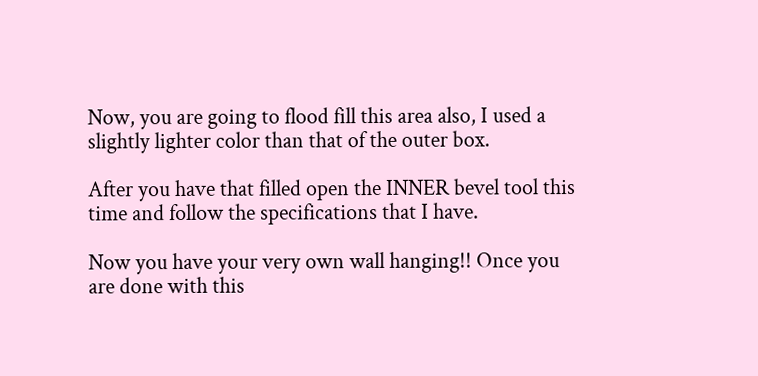Now, you are going to flood fill this area also, I used a slightly lighter color than that of the outer box.

After you have that filled open the INNER bevel tool this time and follow the specifications that I have.

Now you have your very own wall hanging!! Once you are done with this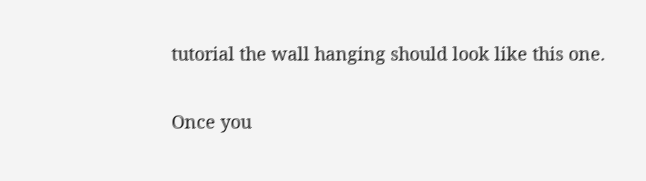tutorial the wall hanging should look like this one.

Once you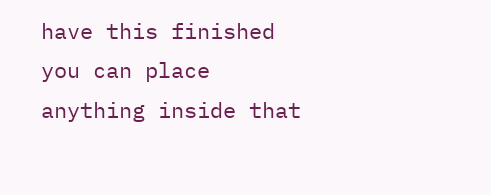have this finished you can place anything inside that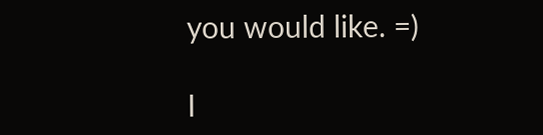you would like. =)

I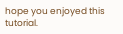hope you enjoyed this tutorial.